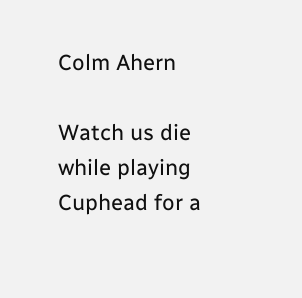Colm Ahern

Watch us die while playing Cuphead for a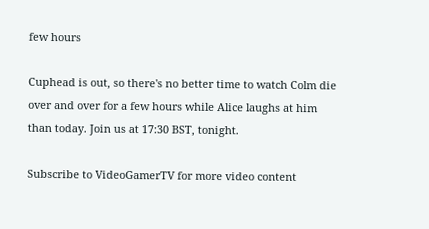few hours

Cuphead is out, so there's no better time to watch Colm die over and over for a few hours while Alice laughs at him than today. Join us at 17:30 BST, tonight.

Subscribe to VideoGamerTV for more video content